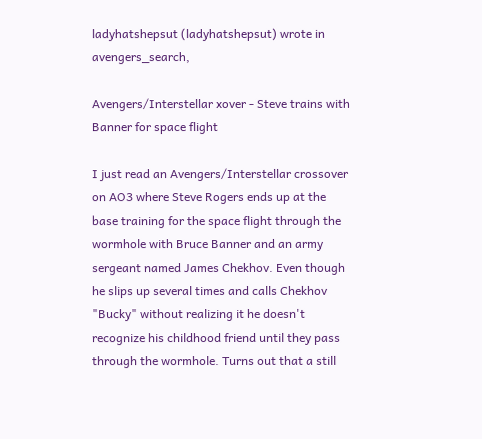ladyhatshepsut (ladyhatshepsut) wrote in avengers_search,

Avengers/Interstellar xover - Steve trains with Banner for space flight

I just read an Avengers/Interstellar crossover on AO3 where Steve Rogers ends up at the base training for the space flight through the wormhole with Bruce Banner and an army sergeant named James Chekhov. Even though he slips up several times and calls Chekhov "Bucky" without realizing it he doesn't recognize his childhood friend until they pass through the wormhole. Turns out that a still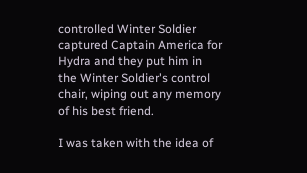controlled Winter Soldier captured Captain America for Hydra and they put him in the Winter Soldier's control chair, wiping out any memory of his best friend.

I was taken with the idea of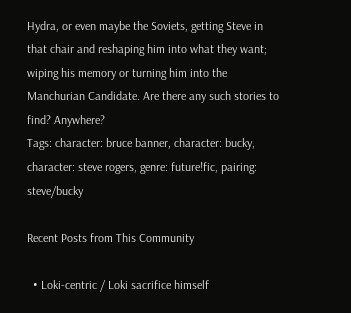Hydra, or even maybe the Soviets, getting Steve in that chair and reshaping him into what they want; wiping his memory or turning him into the Manchurian Candidate. Are there any such stories to find? Anywhere?
Tags: character: bruce banner, character: bucky, character: steve rogers, genre: future!fic, pairing: steve/bucky

Recent Posts from This Community

  • Loki-centric / Loki sacrifice himself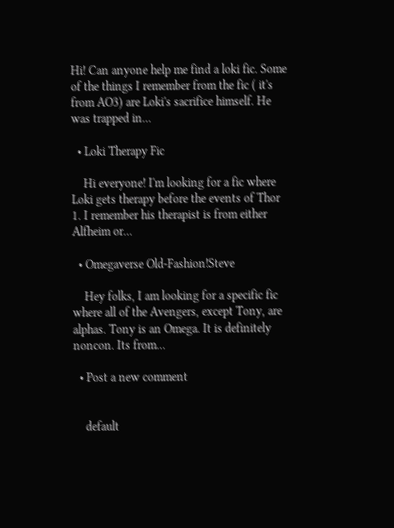Hi! Can anyone help me find a loki fic. Some of the things I remember from the fic ( it's from AO3) are Loki's sacrifice himself. He was trapped in…

  • Loki Therapy Fic

    Hi everyone! I'm looking for a fic where Loki gets therapy before the events of Thor 1. I remember his therapist is from either Alfheim or…

  • Omegaverse Old-Fashion!Steve

    Hey folks, I am looking for a specific fic where all of the Avengers, except Tony, are alphas. Tony is an Omega. It is definitely noncon. Its from…

  • Post a new comment


    default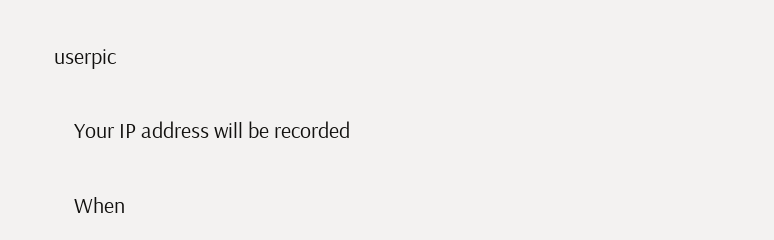userpic

    Your IP address will be recorded

    When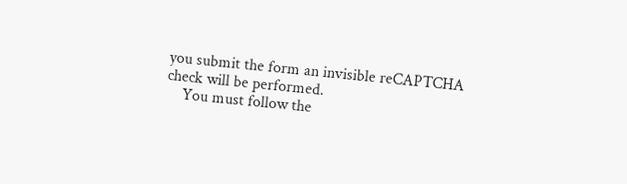you submit the form an invisible reCAPTCHA check will be performed.
    You must follow the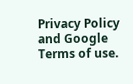Privacy Policy and Google Terms of use.